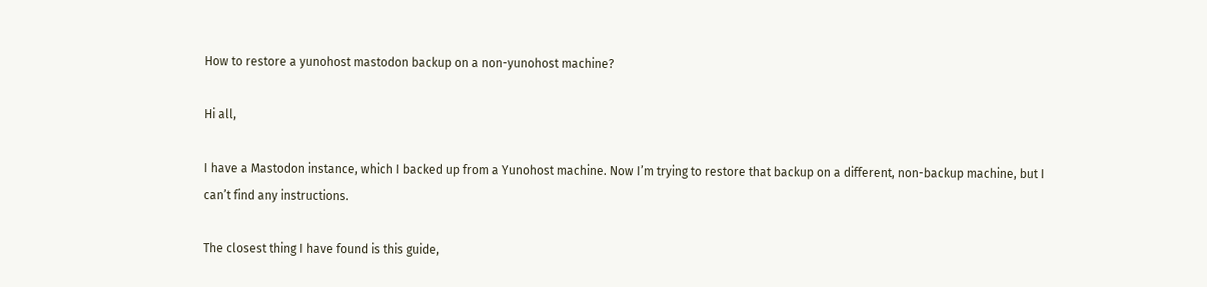How to restore a yunohost mastodon backup on a non-yunohost machine?

Hi all,

I have a Mastodon instance, which I backed up from a Yunohost machine. Now I’m trying to restore that backup on a different, non-backup machine, but I can’t find any instructions.

The closest thing I have found is this guide,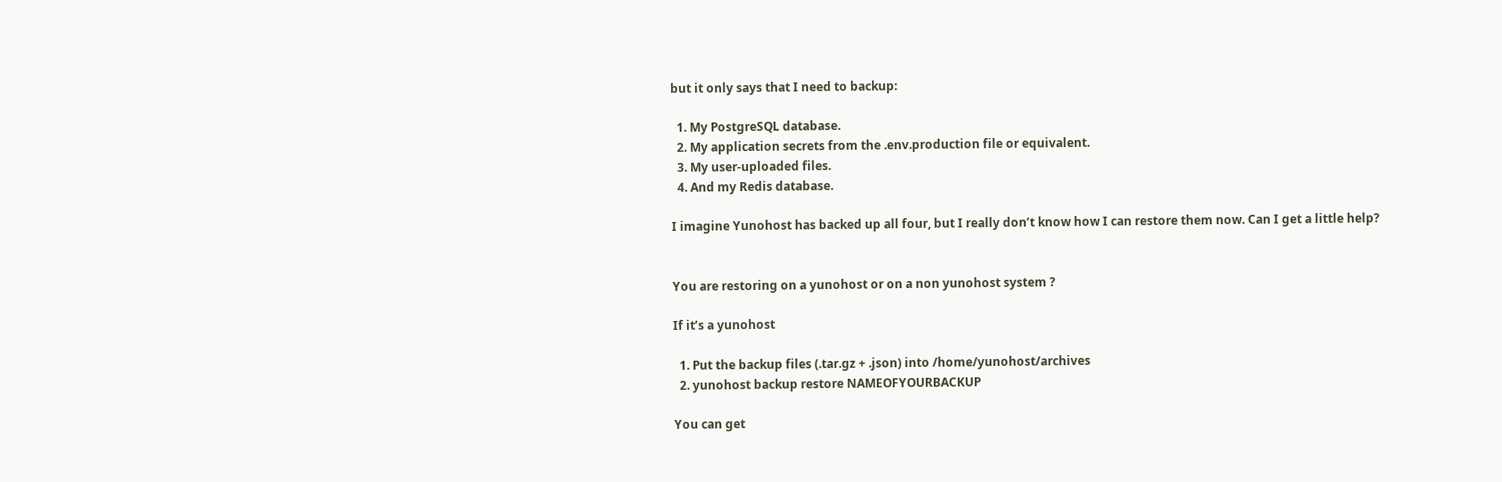but it only says that I need to backup:

  1. My PostgreSQL database.
  2. My application secrets from the .env.production file or equivalent.
  3. My user-uploaded files.
  4. And my Redis database.

I imagine Yunohost has backed up all four, but I really don’t know how I can restore them now. Can I get a little help?


You are restoring on a yunohost or on a non yunohost system ?

If it’s a yunohost

  1. Put the backup files (.tar.gz + .json) into /home/yunohost/archives
  2. yunohost backup restore NAMEOFYOURBACKUP

You can get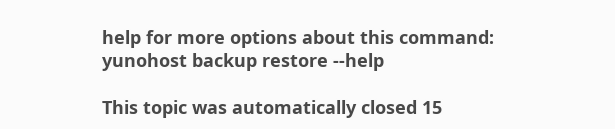help for more options about this command:
yunohost backup restore --help

This topic was automatically closed 15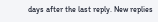days after the last reply. New replies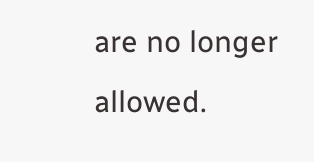are no longer allowed.